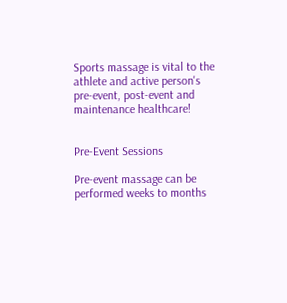Sports massage is vital to the athlete and active person's pre-event, post-event and maintenance healthcare!


Pre-Event Sessions

Pre-event massage can be performed weeks to months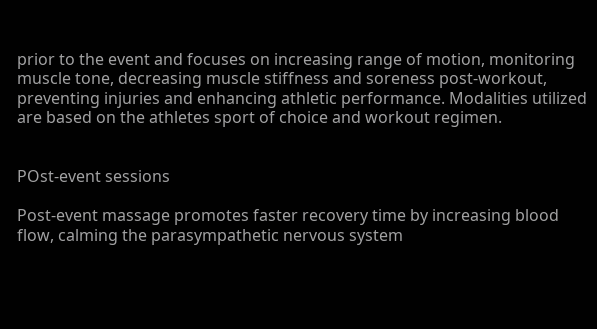prior to the event and focuses on increasing range of motion, monitoring muscle tone, decreasing muscle stiffness and soreness post-workout, preventing injuries and enhancing athletic performance. Modalities utilized are based on the athletes sport of choice and workout regimen.


POst-event sessions

Post-event massage promotes faster recovery time by increasing blood flow, calming the parasympathetic nervous system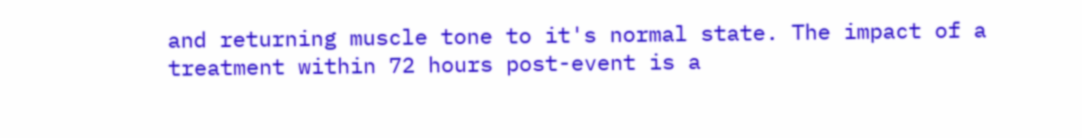and returning muscle tone to it's normal state. The impact of a treatment within 72 hours post-event is a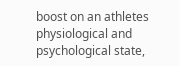boost on an athletes physiological and psychological state,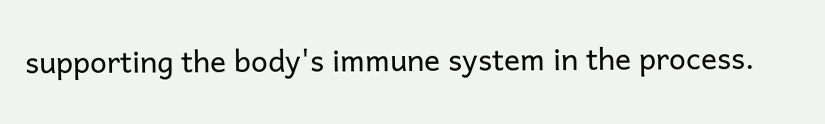supporting the body's immune system in the process.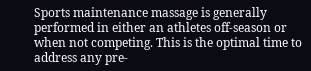Sports maintenance massage is generally performed in either an athletes off-season or when not competing. This is the optimal time to address any pre-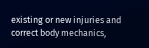existing or new injuries and correct body mechanics,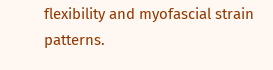flexibility and myofascial strain patterns.